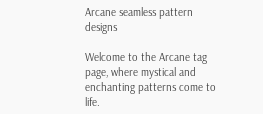Arcane seamless pattern designs

Welcome to the Arcane tag page, where mystical and enchanting patterns come to life.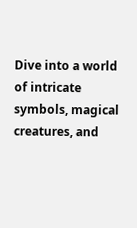Dive into a world of intricate symbols, magical creatures, and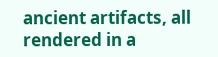ancient artifacts, all rendered in a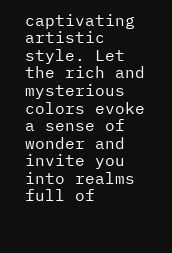captivating artistic style. Let the rich and mysterious colors evoke a sense of wonder and invite you into realms full of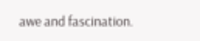awe and fascination.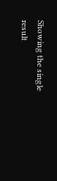Showing the single result